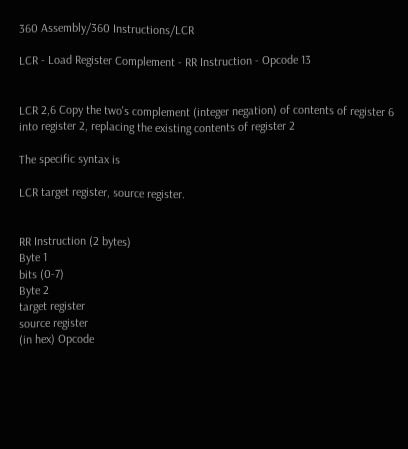360 Assembly/360 Instructions/LCR

LCR - Load Register Complement - RR Instruction - Opcode 13


LCR 2,6 Copy the two's complement (integer negation) of contents of register 6 into register 2, replacing the existing contents of register 2

The specific syntax is

LCR target register, source register.


RR Instruction (2 bytes)
Byte 1
bits (0-7)
Byte 2
target register
source register
(in hex) Opcode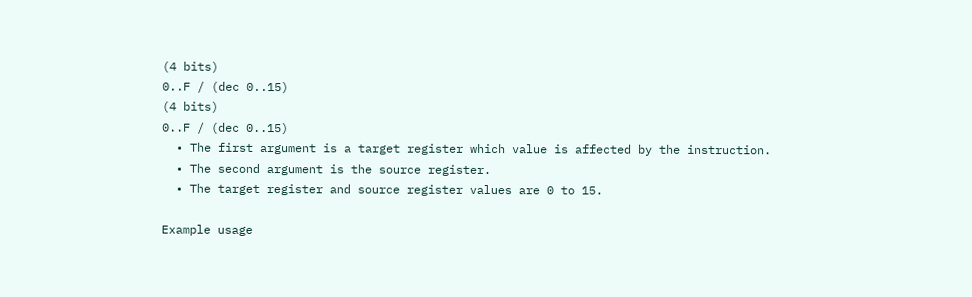(4 bits)
0..F / (dec 0..15)
(4 bits)
0..F / (dec 0..15)
  • The first argument is a target register which value is affected by the instruction.
  • The second argument is the source register.
  • The target register and source register values are 0 to 15.

Example usage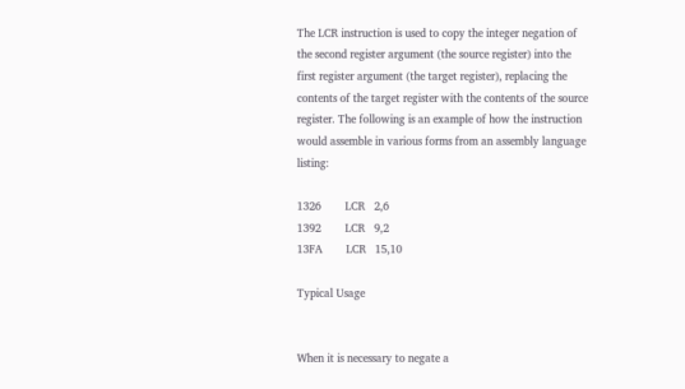The LCR instruction is used to copy the integer negation of the second register argument (the source register) into the first register argument (the target register), replacing the contents of the target register with the contents of the source register. The following is an example of how the instruction would assemble in various forms from an assembly language listing:

1326        LCR   2,6
1392        LCR   9,2
13FA        LCR   15,10

Typical Usage


When it is necessary to negate a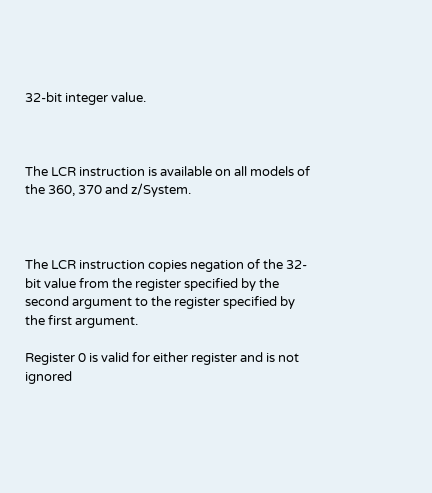32-bit integer value.



The LCR instruction is available on all models of the 360, 370 and z/System.



The LCR instruction copies negation of the 32-bit value from the register specified by the second argument to the register specified by the first argument.

Register 0 is valid for either register and is not ignored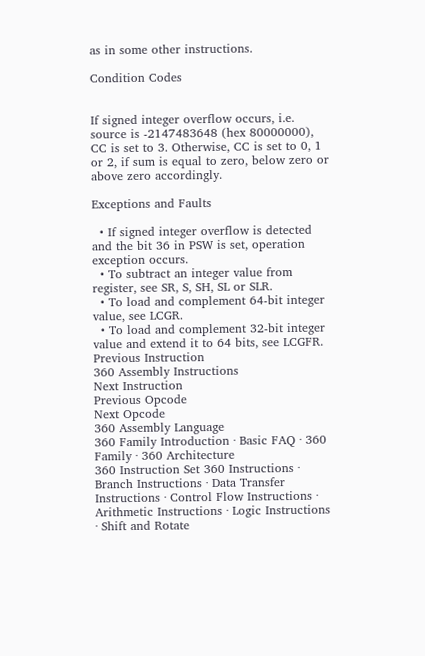as in some other instructions.

Condition Codes


If signed integer overflow occurs, i.e. source is -2147483648 (hex 80000000), CC is set to 3. Otherwise, CC is set to 0, 1 or 2, if sum is equal to zero, below zero or above zero accordingly.

Exceptions and Faults

  • If signed integer overflow is detected and the bit 36 in PSW is set, operation exception occurs.
  • To subtract an integer value from register, see SR, S, SH, SL or SLR.
  • To load and complement 64-bit integer value, see LCGR.
  • To load and complement 32-bit integer value and extend it to 64 bits, see LCGFR.
Previous Instruction
360 Assembly Instructions
Next Instruction
Previous Opcode
Next Opcode
360 Assembly Language
360 Family Introduction · Basic FAQ · 360 Family · 360 Architecture
360 Instruction Set 360 Instructions · Branch Instructions · Data Transfer Instructions · Control Flow Instructions · Arithmetic Instructions · Logic Instructions · Shift and Rotate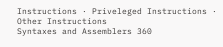Instructions · Priveleged Instructions · Other Instructions
Syntaxes and Assemblers 360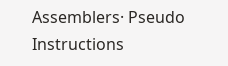Assemblers· Pseudo Instructions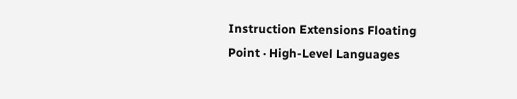Instruction Extensions Floating Point · High-Level Languages